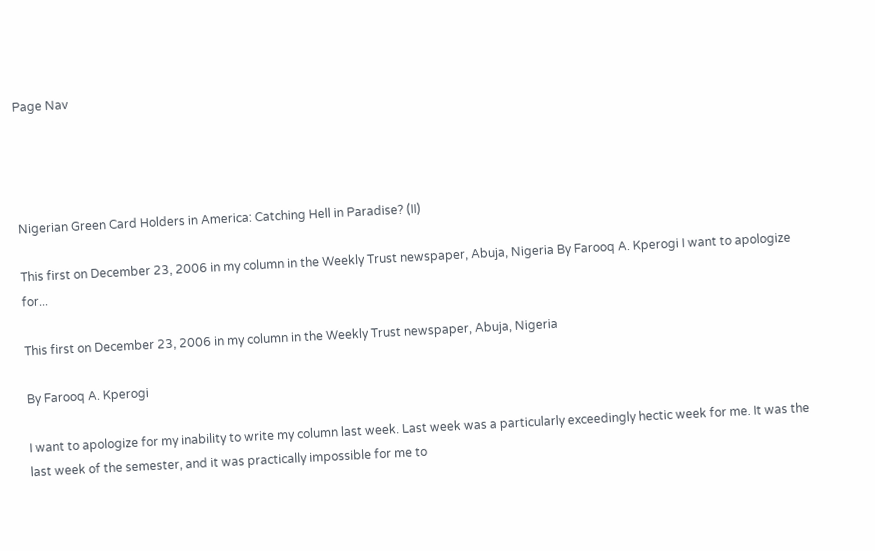Page Nav




Nigerian Green Card Holders in America: Catching Hell in Paradise? (II)

This first on December 23, 2006 in my column in the Weekly Trust newspaper, Abuja, Nigeria By Farooq A. Kperogi I want to apologize for...

This first on December 23, 2006 in my column in the Weekly Trust newspaper, Abuja, Nigeria

By Farooq A. Kperogi

I want to apologize for my inability to write my column last week. Last week was a particularly exceedingly hectic week for me. It was the last week of the semester, and it was practically impossible for me to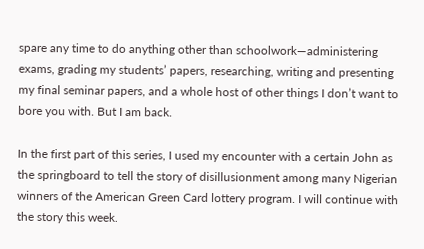spare any time to do anything other than schoolwork—administering exams, grading my students’ papers, researching, writing and presenting my final seminar papers, and a whole host of other things I don’t want to bore you with. But I am back.

In the first part of this series, I used my encounter with a certain John as the springboard to tell the story of disillusionment among many Nigerian winners of the American Green Card lottery program. I will continue with the story this week.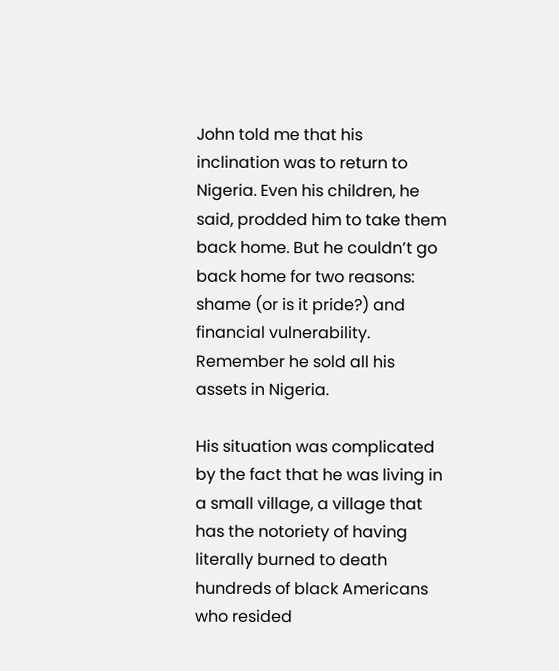John told me that his inclination was to return to Nigeria. Even his children, he said, prodded him to take them back home. But he couldn’t go back home for two reasons: shame (or is it pride?) and financial vulnerability. Remember he sold all his assets in Nigeria.

His situation was complicated by the fact that he was living in a small village, a village that has the notoriety of having literally burned to death hundreds of black Americans who resided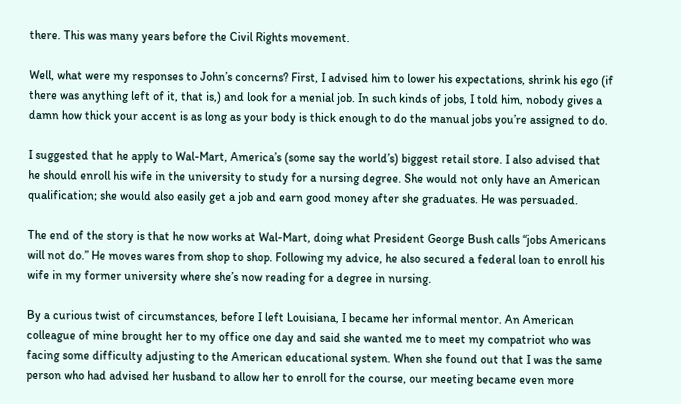there. This was many years before the Civil Rights movement.

Well, what were my responses to John’s concerns? First, I advised him to lower his expectations, shrink his ego (if there was anything left of it, that is,) and look for a menial job. In such kinds of jobs, I told him, nobody gives a damn how thick your accent is as long as your body is thick enough to do the manual jobs you’re assigned to do.

I suggested that he apply to Wal-Mart, America’s (some say the world’s) biggest retail store. I also advised that he should enroll his wife in the university to study for a nursing degree. She would not only have an American qualification; she would also easily get a job and earn good money after she graduates. He was persuaded.

The end of the story is that he now works at Wal-Mart, doing what President George Bush calls “jobs Americans will not do.” He moves wares from shop to shop. Following my advice, he also secured a federal loan to enroll his wife in my former university where she’s now reading for a degree in nursing.

By a curious twist of circumstances, before I left Louisiana, I became her informal mentor. An American colleague of mine brought her to my office one day and said she wanted me to meet my compatriot who was facing some difficulty adjusting to the American educational system. When she found out that I was the same person who had advised her husband to allow her to enroll for the course, our meeting became even more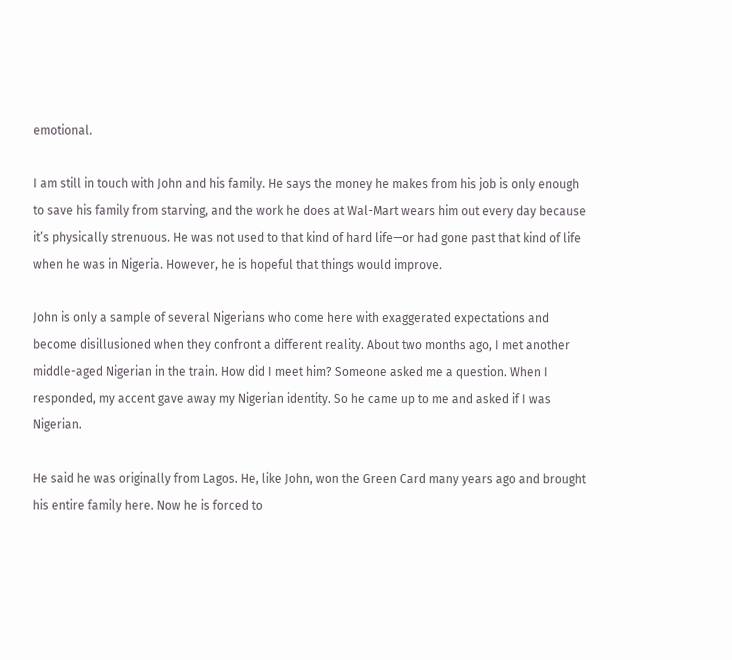emotional.

I am still in touch with John and his family. He says the money he makes from his job is only enough to save his family from starving, and the work he does at Wal-Mart wears him out every day because it’s physically strenuous. He was not used to that kind of hard life—or had gone past that kind of life when he was in Nigeria. However, he is hopeful that things would improve.

John is only a sample of several Nigerians who come here with exaggerated expectations and become disillusioned when they confront a different reality. About two months ago, I met another middle-aged Nigerian in the train. How did I meet him? Someone asked me a question. When I responded, my accent gave away my Nigerian identity. So he came up to me and asked if I was Nigerian.

He said he was originally from Lagos. He, like John, won the Green Card many years ago and brought his entire family here. Now he is forced to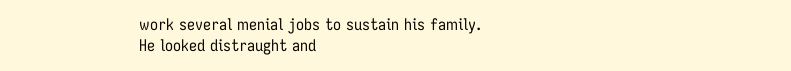work several menial jobs to sustain his family. He looked distraught and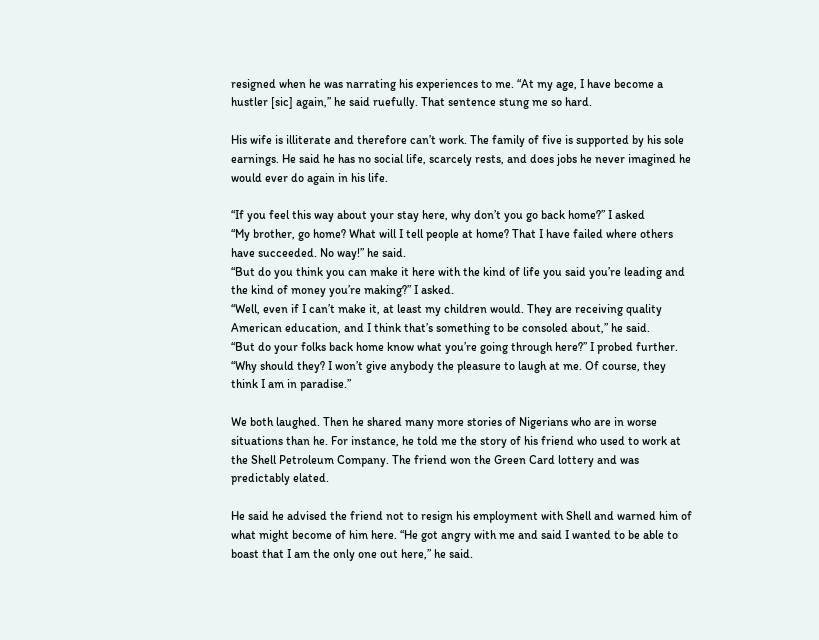resigned when he was narrating his experiences to me. “At my age, I have become a hustler [sic] again,” he said ruefully. That sentence stung me so hard.

His wife is illiterate and therefore can’t work. The family of five is supported by his sole earnings. He said he has no social life, scarcely rests, and does jobs he never imagined he would ever do again in his life.

“If you feel this way about your stay here, why don’t you go back home?” I asked
“My brother, go home? What will I tell people at home? That I have failed where others have succeeded. No way!” he said.
“But do you think you can make it here with the kind of life you said you’re leading and the kind of money you’re making?” I asked.
“Well, even if I can’t make it, at least my children would. They are receiving quality American education, and I think that’s something to be consoled about,” he said.
“But do your folks back home know what you’re going through here?” I probed further.
“Why should they? I won’t give anybody the pleasure to laugh at me. Of course, they think I am in paradise.”

We both laughed. Then he shared many more stories of Nigerians who are in worse situations than he. For instance, he told me the story of his friend who used to work at the Shell Petroleum Company. The friend won the Green Card lottery and was predictably elated.

He said he advised the friend not to resign his employment with Shell and warned him of what might become of him here. “He got angry with me and said I wanted to be able to boast that I am the only one out here,” he said.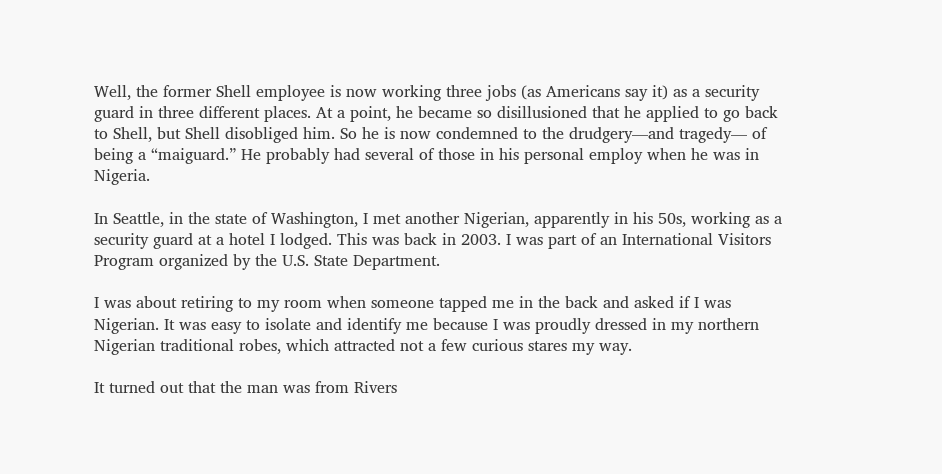Well, the former Shell employee is now working three jobs (as Americans say it) as a security guard in three different places. At a point, he became so disillusioned that he applied to go back to Shell, but Shell disobliged him. So he is now condemned to the drudgery—and tragedy— of being a “maiguard.” He probably had several of those in his personal employ when he was in Nigeria.

In Seattle, in the state of Washington, I met another Nigerian, apparently in his 50s, working as a security guard at a hotel I lodged. This was back in 2003. I was part of an International Visitors Program organized by the U.S. State Department.

I was about retiring to my room when someone tapped me in the back and asked if I was Nigerian. It was easy to isolate and identify me because I was proudly dressed in my northern Nigerian traditional robes, which attracted not a few curious stares my way.

It turned out that the man was from Rivers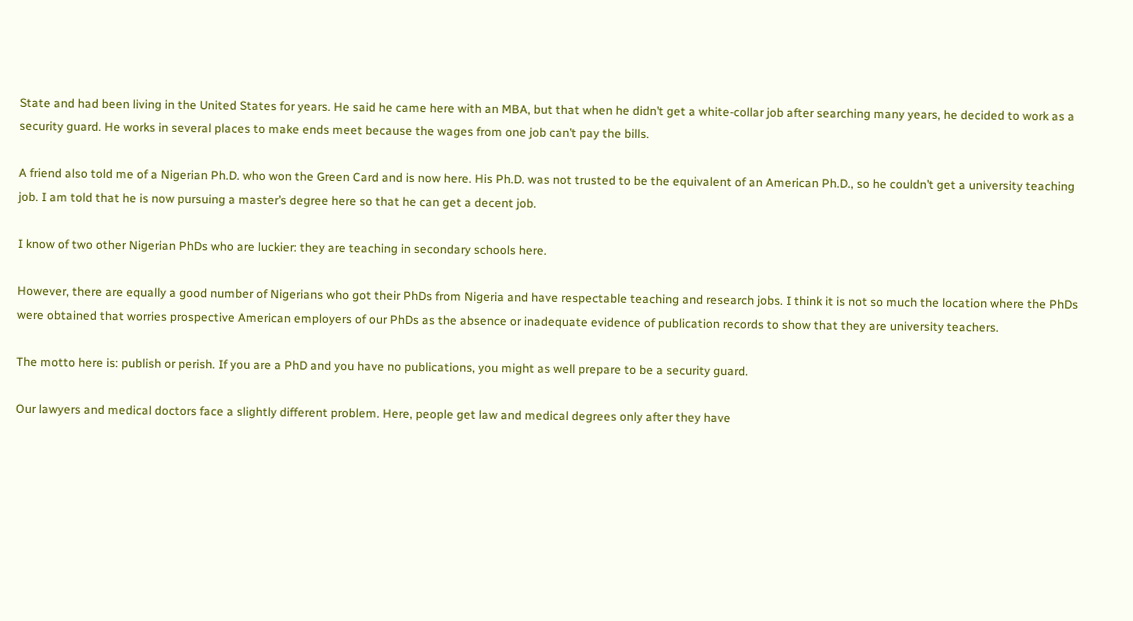State and had been living in the United States for years. He said he came here with an MBA, but that when he didn’t get a white-collar job after searching many years, he decided to work as a security guard. He works in several places to make ends meet because the wages from one job can’t pay the bills.

A friend also told me of a Nigerian Ph.D. who won the Green Card and is now here. His Ph.D. was not trusted to be the equivalent of an American Ph.D., so he couldn’t get a university teaching job. I am told that he is now pursuing a master’s degree here so that he can get a decent job.

I know of two other Nigerian PhDs who are luckier: they are teaching in secondary schools here.

However, there are equally a good number of Nigerians who got their PhDs from Nigeria and have respectable teaching and research jobs. I think it is not so much the location where the PhDs were obtained that worries prospective American employers of our PhDs as the absence or inadequate evidence of publication records to show that they are university teachers.

The motto here is: publish or perish. If you are a PhD and you have no publications, you might as well prepare to be a security guard.

Our lawyers and medical doctors face a slightly different problem. Here, people get law and medical degrees only after they have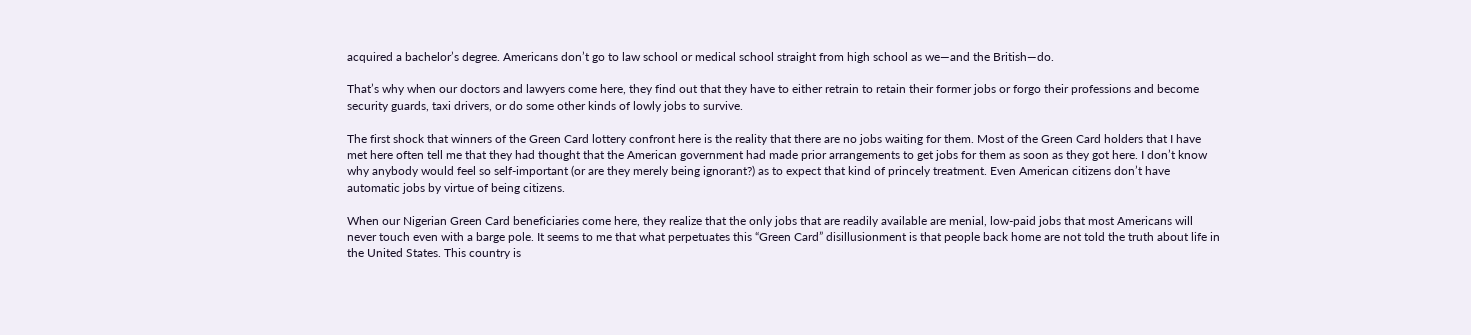acquired a bachelor’s degree. Americans don’t go to law school or medical school straight from high school as we—and the British—do.

That’s why when our doctors and lawyers come here, they find out that they have to either retrain to retain their former jobs or forgo their professions and become security guards, taxi drivers, or do some other kinds of lowly jobs to survive.

The first shock that winners of the Green Card lottery confront here is the reality that there are no jobs waiting for them. Most of the Green Card holders that I have met here often tell me that they had thought that the American government had made prior arrangements to get jobs for them as soon as they got here. I don’t know why anybody would feel so self-important (or are they merely being ignorant?) as to expect that kind of princely treatment. Even American citizens don’t have automatic jobs by virtue of being citizens.

When our Nigerian Green Card beneficiaries come here, they realize that the only jobs that are readily available are menial, low-paid jobs that most Americans will never touch even with a barge pole. It seems to me that what perpetuates this “Green Card” disillusionment is that people back home are not told the truth about life in the United States. This country is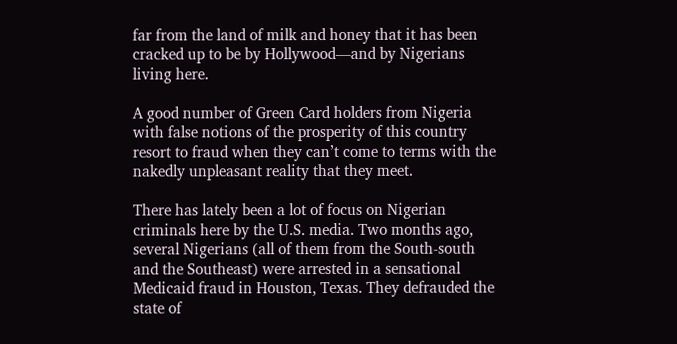far from the land of milk and honey that it has been cracked up to be by Hollywood—and by Nigerians living here.

A good number of Green Card holders from Nigeria with false notions of the prosperity of this country resort to fraud when they can’t come to terms with the nakedly unpleasant reality that they meet.

There has lately been a lot of focus on Nigerian criminals here by the U.S. media. Two months ago, several Nigerians (all of them from the South-south and the Southeast) were arrested in a sensational Medicaid fraud in Houston, Texas. They defrauded the state of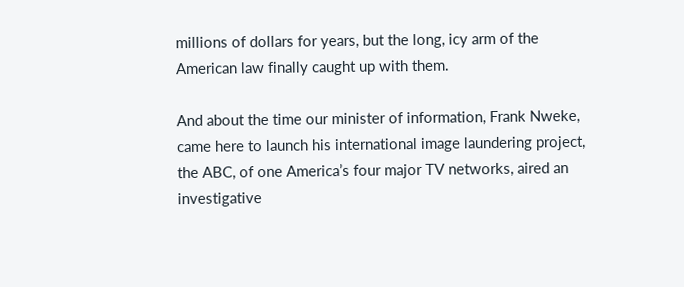millions of dollars for years, but the long, icy arm of the American law finally caught up with them.

And about the time our minister of information, Frank Nweke, came here to launch his international image laundering project, the ABC, of one America’s four major TV networks, aired an investigative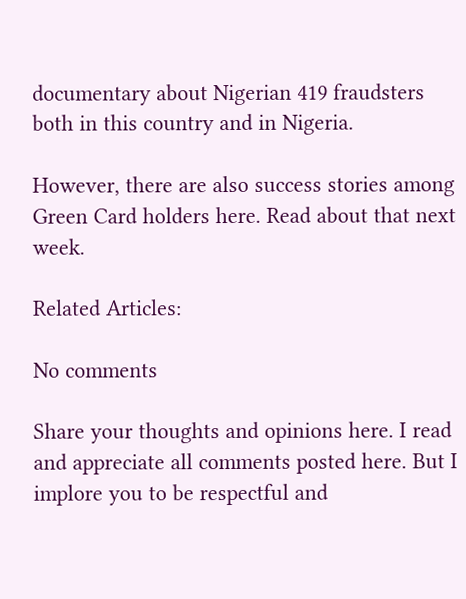documentary about Nigerian 419 fraudsters both in this country and in Nigeria.

However, there are also success stories among Green Card holders here. Read about that next week.

Related Articles:

No comments

Share your thoughts and opinions here. I read and appreciate all comments posted here. But I implore you to be respectful and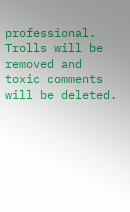professional. Trolls will be removed and toxic comments will be deleted.